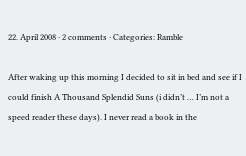22. April 2008 · 2 comments · Categories: Ramble

After waking up this morning I decided to sit in bed and see if I could finish A Thousand Splendid Suns (i didn’t … I’m not a speed reader these days). I never read a book in the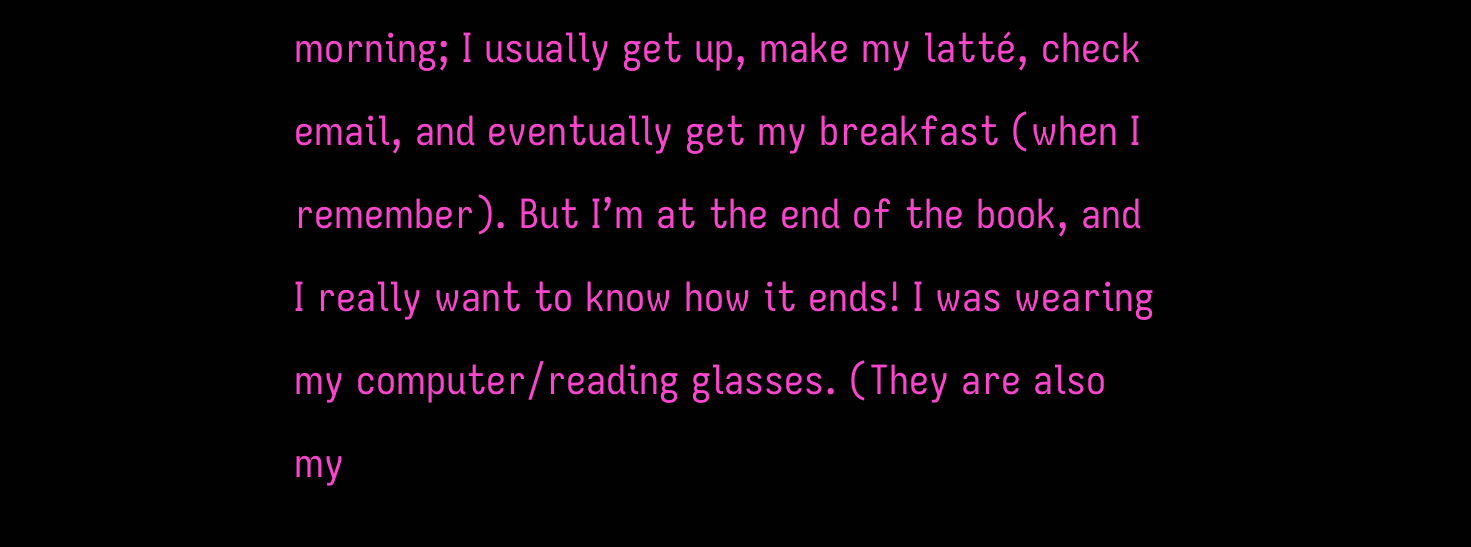morning; I usually get up, make my latté, check email, and eventually get my breakfast (when I remember). But I’m at the end of the book, and I really want to know how it ends! I was wearing my computer/reading glasses. (They are also my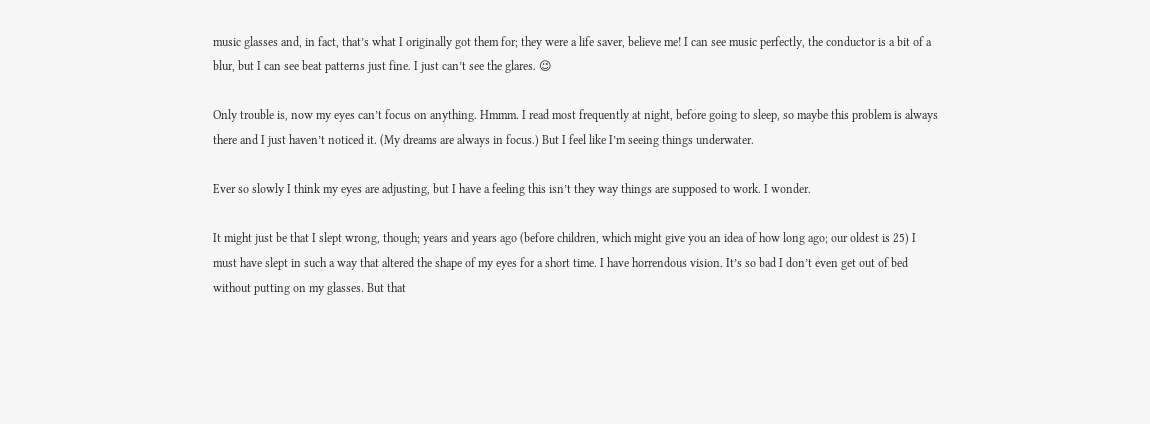music glasses and, in fact, that’s what I originally got them for; they were a life saver, believe me! I can see music perfectly, the conductor is a bit of a blur, but I can see beat patterns just fine. I just can’t see the glares. 😉

Only trouble is, now my eyes can’t focus on anything. Hmmm. I read most frequently at night, before going to sleep, so maybe this problem is always there and I just haven’t noticed it. (My dreams are always in focus.) But I feel like I’m seeing things underwater.

Ever so slowly I think my eyes are adjusting, but I have a feeling this isn’t they way things are supposed to work. I wonder.

It might just be that I slept wrong, though; years and years ago (before children, which might give you an idea of how long ago; our oldest is 25) I must have slept in such a way that altered the shape of my eyes for a short time. I have horrendous vision. It’s so bad I don’t even get out of bed without putting on my glasses. But that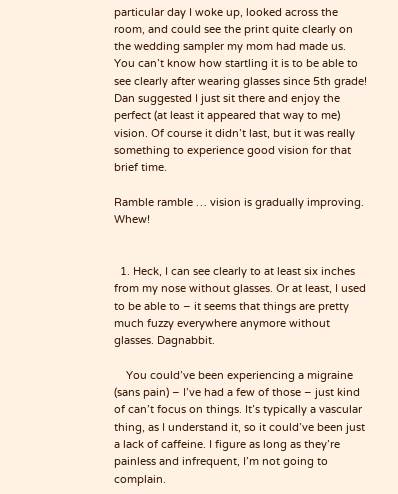particular day I woke up, looked across the room, and could see the print quite clearly on the wedding sampler my mom had made us. You can’t know how startling it is to be able to see clearly after wearing glasses since 5th grade! Dan suggested I just sit there and enjoy the perfect (at least it appeared that way to me) vision. Of course it didn’t last, but it was really something to experience good vision for that brief time.

Ramble ramble … vision is gradually improving. Whew!


  1. Heck, I can see clearly to at least six inches from my nose without glasses. Or at least, I used to be able to – it seems that things are pretty much fuzzy everywhere anymore without glasses. Dagnabbit.

    You could’ve been experiencing a migraine (sans pain) – I’ve had a few of those – just kind of can’t focus on things. It’s typically a vascular thing, as I understand it, so it could’ve been just a lack of caffeine. I figure as long as they’re painless and infrequent, I’m not going to complain.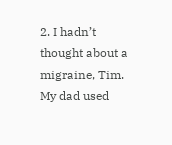2. I hadn’t thought about a migraine, Tim. My dad used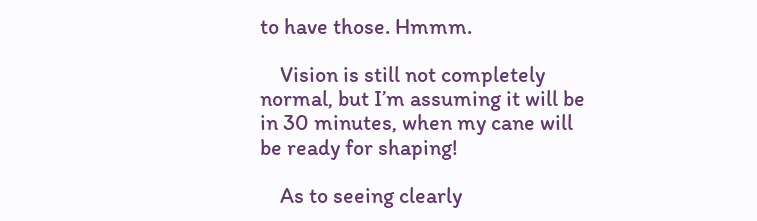to have those. Hmmm.

    Vision is still not completely normal, but I’m assuming it will be in 30 minutes, when my cane will be ready for shaping!

    As to seeing clearly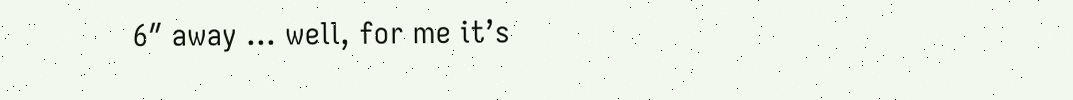6″ away … well, for me it’s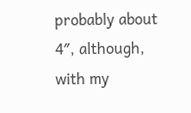probably about 4″, although, with my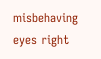misbehaving eyes right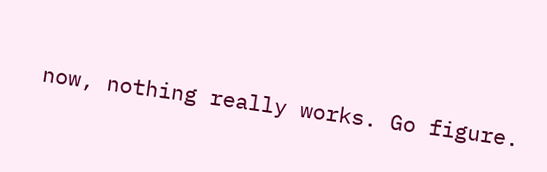now, nothing really works. Go figure.